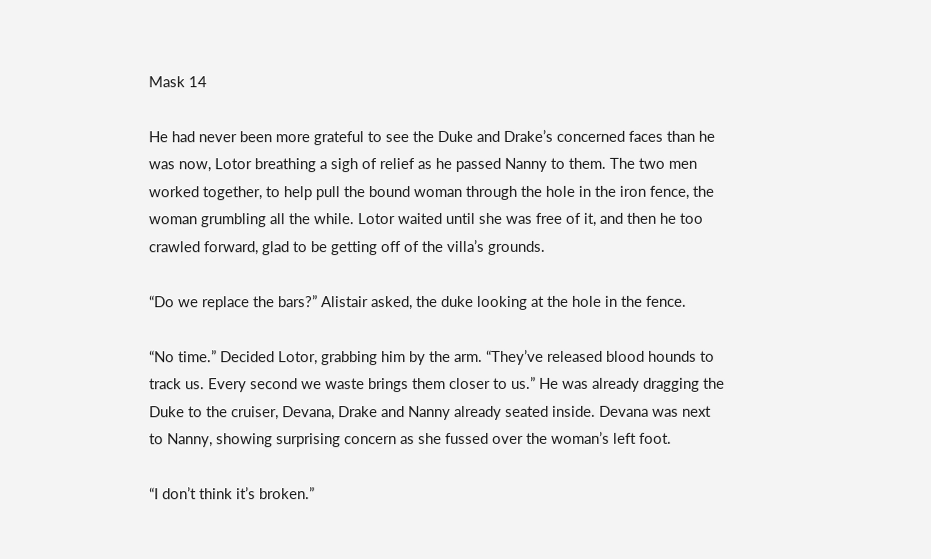Mask 14

He had never been more grateful to see the Duke and Drake’s concerned faces than he was now, Lotor breathing a sigh of relief as he passed Nanny to them. The two men worked together, to help pull the bound woman through the hole in the iron fence, the woman grumbling all the while. Lotor waited until she was free of it, and then he too crawled forward, glad to be getting off of the villa’s grounds.

“Do we replace the bars?” Alistair asked, the duke looking at the hole in the fence.

“No time.” Decided Lotor, grabbing him by the arm. “They’ve released blood hounds to track us. Every second we waste brings them closer to us.” He was already dragging the Duke to the cruiser, Devana, Drake and Nanny already seated inside. Devana was next to Nanny, showing surprising concern as she fussed over the woman’s left foot.

“I don’t think it’s broken.”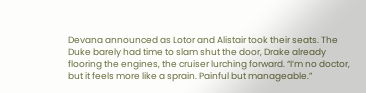Devana announced as Lotor and Alistair took their seats. The Duke barely had time to slam shut the door, Drake already flooring the engines, the cruiser lurching forward. “I’m no doctor, but it feels more like a sprain. Painful but manageable.”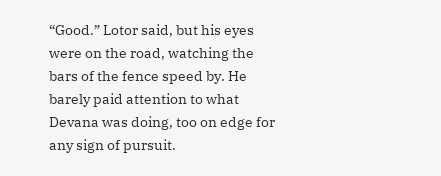“Good.” Lotor said, but his eyes were on the road, watching the bars of the fence speed by. He barely paid attention to what Devana was doing, too on edge for any sign of pursuit.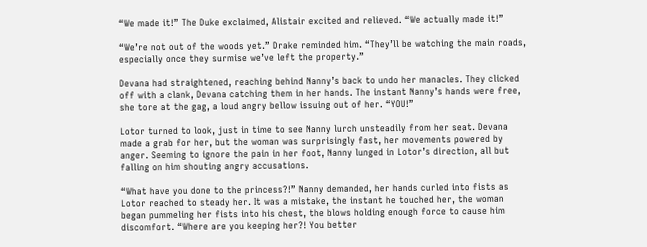“We made it!” The Duke exclaimed, Alistair excited and relieved. “We actually made it!”

“We’re not out of the woods yet.” Drake reminded him. “They’ll be watching the main roads, especially once they surmise we’ve left the property.”

Devana had straightened, reaching behind Nanny’s back to undo her manacles. They clicked off with a clank, Devana catching them in her hands. The instant Nanny’s hands were free, she tore at the gag, a loud angry bellow issuing out of her. “YOU!”

Lotor turned to look, just in time to see Nanny lurch unsteadily from her seat. Devana made a grab for her, but the woman was surprisingly fast, her movements powered by anger. Seeming to ignore the pain in her foot, Nanny lunged in Lotor’s direction, all but falling on him shouting angry accusations.

“What have you done to the princess?!” Nanny demanded, her hands curled into fists as Lotor reached to steady her. It was a mistake, the instant he touched her, the woman began pummeling her fists into his chest, the blows holding enough force to cause him discomfort. “Where are you keeping her?! You better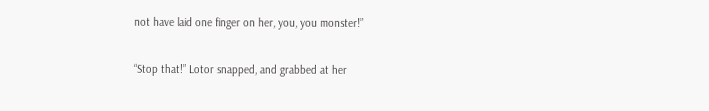not have laid one finger on her, you, you monster!”

“Stop that!” Lotor snapped, and grabbed at her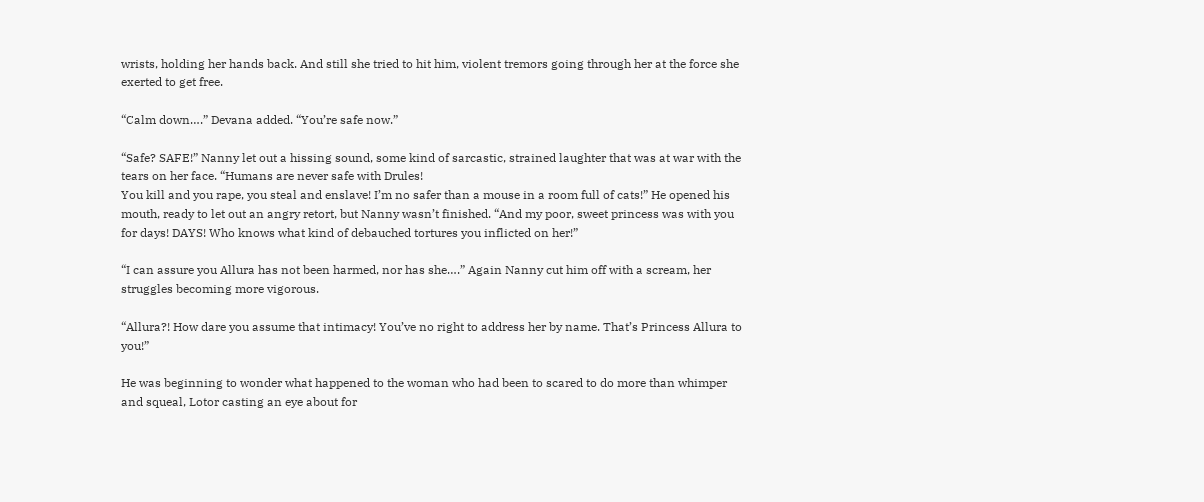wrists, holding her hands back. And still she tried to hit him, violent tremors going through her at the force she exerted to get free.

“Calm down….” Devana added. “You’re safe now.”

“Safe? SAFE!” Nanny let out a hissing sound, some kind of sarcastic, strained laughter that was at war with the tears on her face. “Humans are never safe with Drules!
You kill and you rape, you steal and enslave! I’m no safer than a mouse in a room full of cats!” He opened his mouth, ready to let out an angry retort, but Nanny wasn’t finished. “And my poor, sweet princess was with you for days! DAYS! Who knows what kind of debauched tortures you inflicted on her!”

“I can assure you Allura has not been harmed, nor has she….” Again Nanny cut him off with a scream, her struggles becoming more vigorous.

“Allura?! How dare you assume that intimacy! You’ve no right to address her by name. That’s Princess Allura to you!”

He was beginning to wonder what happened to the woman who had been to scared to do more than whimper and squeal, Lotor casting an eye about for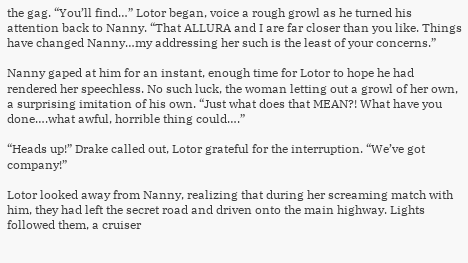the gag. “You’ll find…” Lotor began, voice a rough growl as he turned his attention back to Nanny. “That ALLURA and I are far closer than you like. Things have changed Nanny…my addressing her such is the least of your concerns.”

Nanny gaped at him for an instant, enough time for Lotor to hope he had rendered her speechless. No such luck, the woman letting out a growl of her own, a surprising imitation of his own. “Just what does that MEAN?! What have you done….what awful, horrible thing could….”

“Heads up!” Drake called out, Lotor grateful for the interruption. “We’ve got company!”

Lotor looked away from Nanny, realizing that during her screaming match with him, they had left the secret road and driven onto the main highway. Lights followed them, a cruiser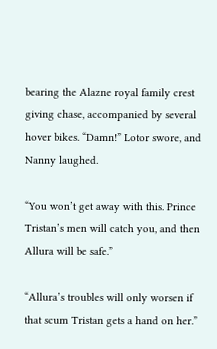bearing the Alazne royal family crest giving chase, accompanied by several hover bikes. “Damn!” Lotor swore, and Nanny laughed.

“You won’t get away with this. Prince Tristan’s men will catch you, and then Allura will be safe.”

“Allura’s troubles will only worsen if that scum Tristan gets a hand on her.”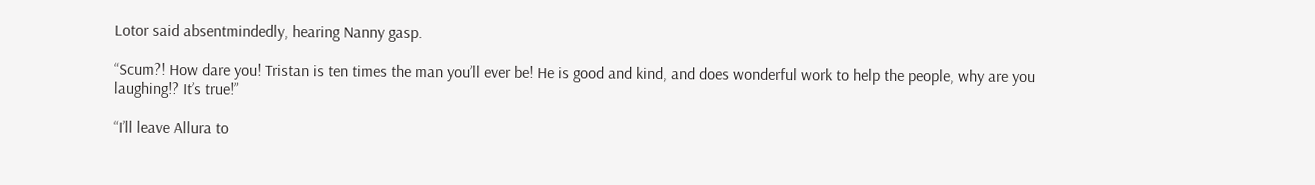Lotor said absentmindedly, hearing Nanny gasp.

“Scum?! How dare you! Tristan is ten times the man you’ll ever be! He is good and kind, and does wonderful work to help the people, why are you laughing!? It’s true!”

“I’ll leave Allura to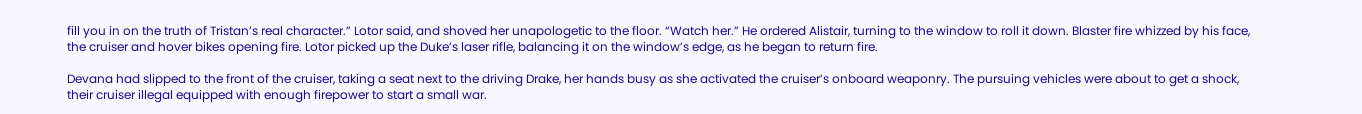fill you in on the truth of Tristan’s real character.” Lotor said, and shoved her unapologetic to the floor. “Watch her.” He ordered Alistair, turning to the window to roll it down. Blaster fire whizzed by his face, the cruiser and hover bikes opening fire. Lotor picked up the Duke’s laser rifle, balancing it on the window’s edge, as he began to return fire.

Devana had slipped to the front of the cruiser, taking a seat next to the driving Drake, her hands busy as she activated the cruiser’s onboard weaponry. The pursuing vehicles were about to get a shock, their cruiser illegal equipped with enough firepower to start a small war.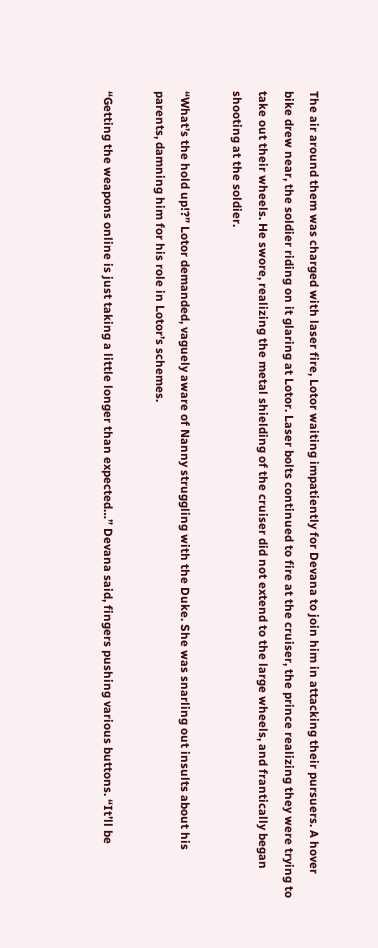The air around them was charged with laser fire, Lotor waiting impatiently for Devana to join him in attacking their pursuers. A hover bike drew near, the soldier riding on it glaring at Lotor. Laser bolts continued to fire at the cruiser, the prince realizing they were trying to take out their wheels. He swore, realizing the metal shielding of the cruiser did not extend to the large wheels, and frantically began shooting at the soldier.

“What’s the hold up!?” Lotor demanded, vaguely aware of Nanny struggling with the Duke. She was snarling out insults about his parents, damning him for his role in Lotor’s schemes.

“Getting the weapons online is just taking a little longer than expected…” Devana said, fingers pushing various buttons. “It’ll be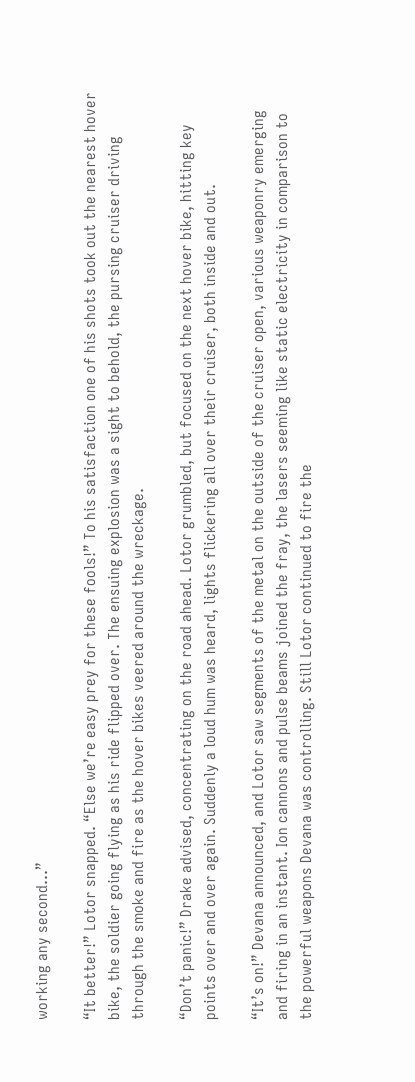working any second…”

“It better!” Lotor snapped. “Else we’re easy prey for these fools!” To his satisfaction one of his shots took out the nearest hover bike, the soldier going flying as his ride flipped over. The ensuing explosion was a sight to behold, the pursing cruiser driving through the smoke and fire as the hover bikes veered around the wreckage.

“Don’t panic!” Drake advised, concentrating on the road ahead. Lotor grumbled, but focused on the next hover bike, hitting key points over and over again. Suddenly a loud hum was heard, lights flickering all over their cruiser, both inside and out.

“It’s on!” Devana announced, and Lotor saw segments of the metal on the outside of the cruiser open, various weaponry emerging and firing in an instant. Ion cannons and pulse beams joined the fray, the lasers seeming like static electricity in comparison to the powerful weapons Devana was controlling. Still Lotor continued to fire the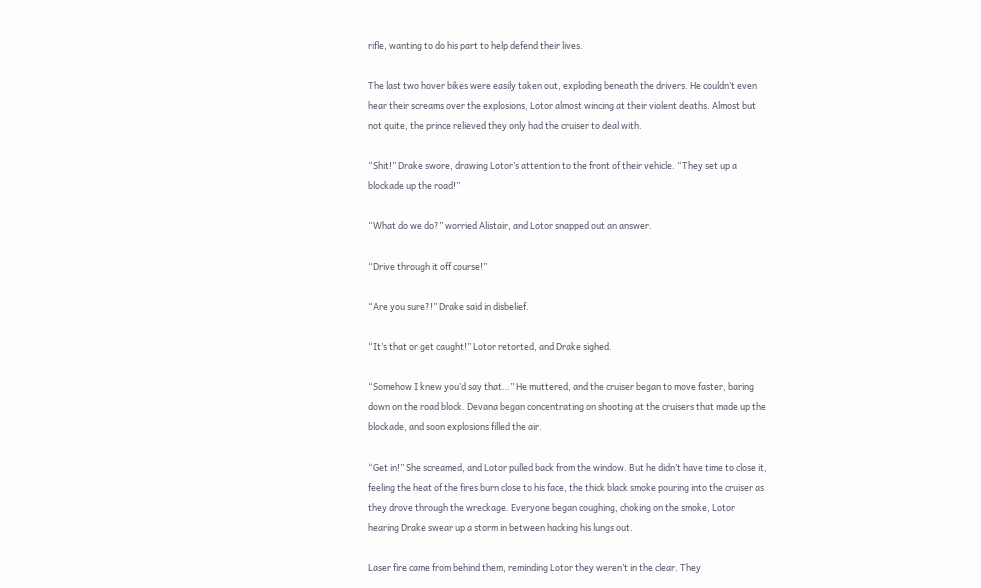rifle, wanting to do his part to help defend their lives.

The last two hover bikes were easily taken out, exploding beneath the drivers. He couldn’t even hear their screams over the explosions, Lotor almost wincing at their violent deaths. Almost but not quite, the prince relieved they only had the cruiser to deal with.

“Shit!” Drake swore, drawing Lotor’s attention to the front of their vehicle. “They set up a blockade up the road!”

“What do we do?” worried Alistair, and Lotor snapped out an answer.

“Drive through it off course!”

“Are you sure?!” Drake said in disbelief.

“It’s that or get caught!” Lotor retorted, and Drake sighed.

“Somehow I knew you’d say that…” He muttered, and the cruiser began to move faster, baring down on the road block. Devana began concentrating on shooting at the cruisers that made up the blockade, and soon explosions filled the air.

“Get in!” She screamed, and Lotor pulled back from the window. But he didn’t have time to close it, feeling the heat of the fires burn close to his face, the thick black smoke pouring into the cruiser as they drove through the wreckage. Everyone began coughing, choking on the smoke, Lotor hearing Drake swear up a storm in between hacking his lungs out.

Laser fire came from behind them, reminding Lotor they weren’t in the clear. They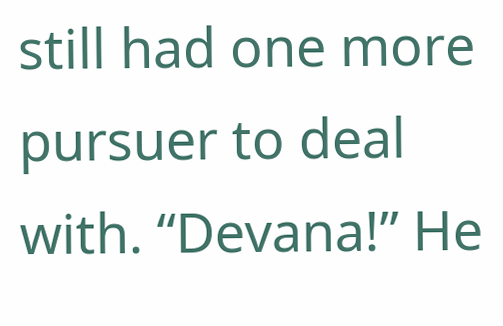still had one more pursuer to deal with. “Devana!” He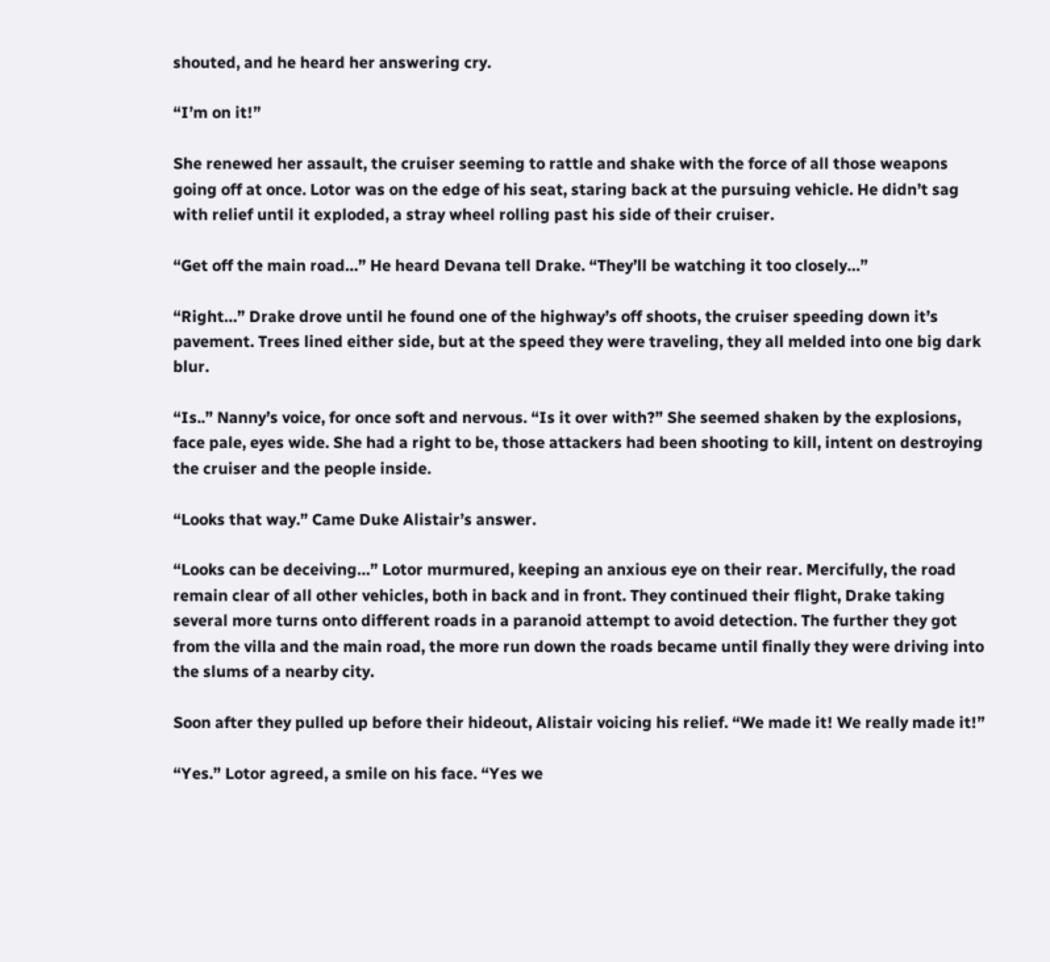shouted, and he heard her answering cry.

“I’m on it!”

She renewed her assault, the cruiser seeming to rattle and shake with the force of all those weapons going off at once. Lotor was on the edge of his seat, staring back at the pursuing vehicle. He didn’t sag with relief until it exploded, a stray wheel rolling past his side of their cruiser.

“Get off the main road…” He heard Devana tell Drake. “They’ll be watching it too closely…”

“Right…” Drake drove until he found one of the highway’s off shoots, the cruiser speeding down it’s pavement. Trees lined either side, but at the speed they were traveling, they all melded into one big dark blur.

“Is..” Nanny’s voice, for once soft and nervous. “Is it over with?” She seemed shaken by the explosions, face pale, eyes wide. She had a right to be, those attackers had been shooting to kill, intent on destroying the cruiser and the people inside.

“Looks that way.” Came Duke Alistair’s answer.

“Looks can be deceiving…” Lotor murmured, keeping an anxious eye on their rear. Mercifully, the road remain clear of all other vehicles, both in back and in front. They continued their flight, Drake taking several more turns onto different roads in a paranoid attempt to avoid detection. The further they got from the villa and the main road, the more run down the roads became until finally they were driving into the slums of a nearby city.

Soon after they pulled up before their hideout, Alistair voicing his relief. “We made it! We really made it!”

“Yes.” Lotor agreed, a smile on his face. “Yes we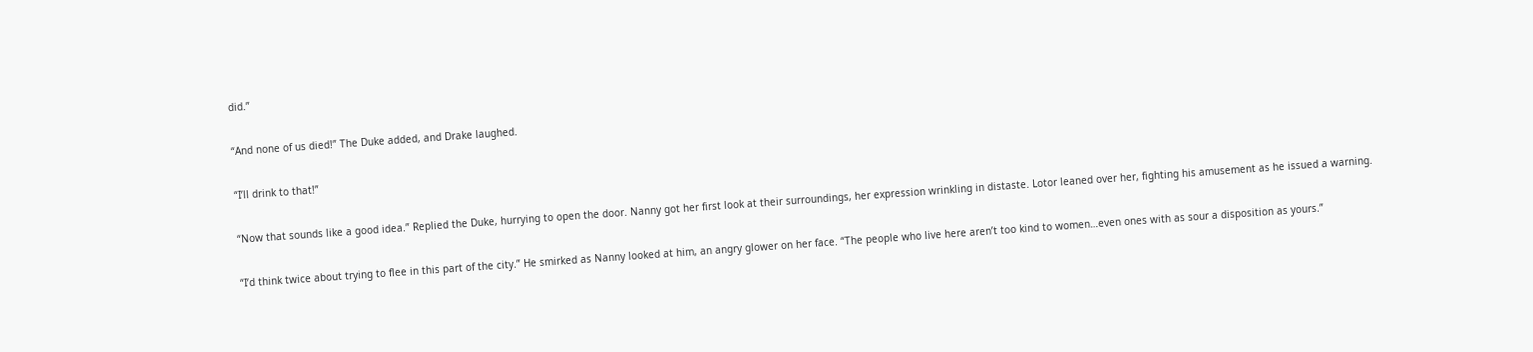did.”

“And none of us died!” The Duke added, and Drake laughed.

“I’ll drink to that!”

“Now that sounds like a good idea.” Replied the Duke, hurrying to open the door. Nanny got her first look at their surroundings, her expression wrinkling in distaste. Lotor leaned over her, fighting his amusement as he issued a warning.

“I’d think twice about trying to flee in this part of the city.” He smirked as Nanny looked at him, an angry glower on her face. “The people who live here aren’t too kind to women…even ones with as sour a disposition as yours.”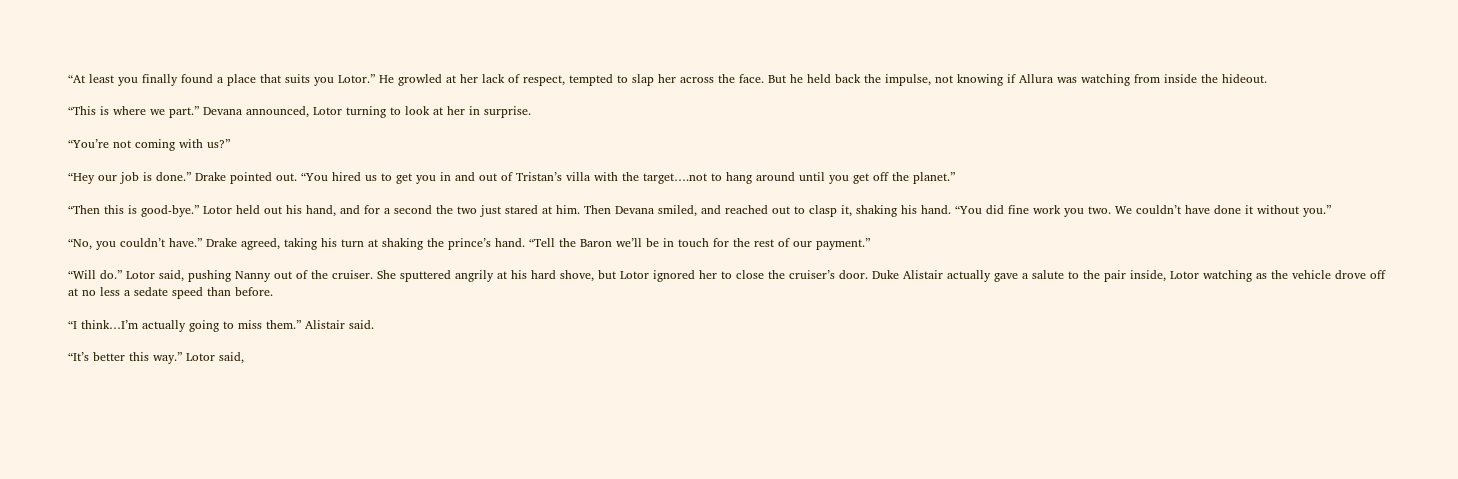“At least you finally found a place that suits you Lotor.” He growled at her lack of respect, tempted to slap her across the face. But he held back the impulse, not knowing if Allura was watching from inside the hideout.

“This is where we part.” Devana announced, Lotor turning to look at her in surprise.

“You’re not coming with us?”

“Hey our job is done.” Drake pointed out. “You hired us to get you in and out of Tristan’s villa with the target….not to hang around until you get off the planet.”

“Then this is good-bye.” Lotor held out his hand, and for a second the two just stared at him. Then Devana smiled, and reached out to clasp it, shaking his hand. “You did fine work you two. We couldn’t have done it without you.”

“No, you couldn’t have.” Drake agreed, taking his turn at shaking the prince’s hand. “Tell the Baron we’ll be in touch for the rest of our payment.”

“Will do.” Lotor said, pushing Nanny out of the cruiser. She sputtered angrily at his hard shove, but Lotor ignored her to close the cruiser’s door. Duke Alistair actually gave a salute to the pair inside, Lotor watching as the vehicle drove off at no less a sedate speed than before.

“I think…I’m actually going to miss them.” Alistair said.

“It’s better this way.” Lotor said,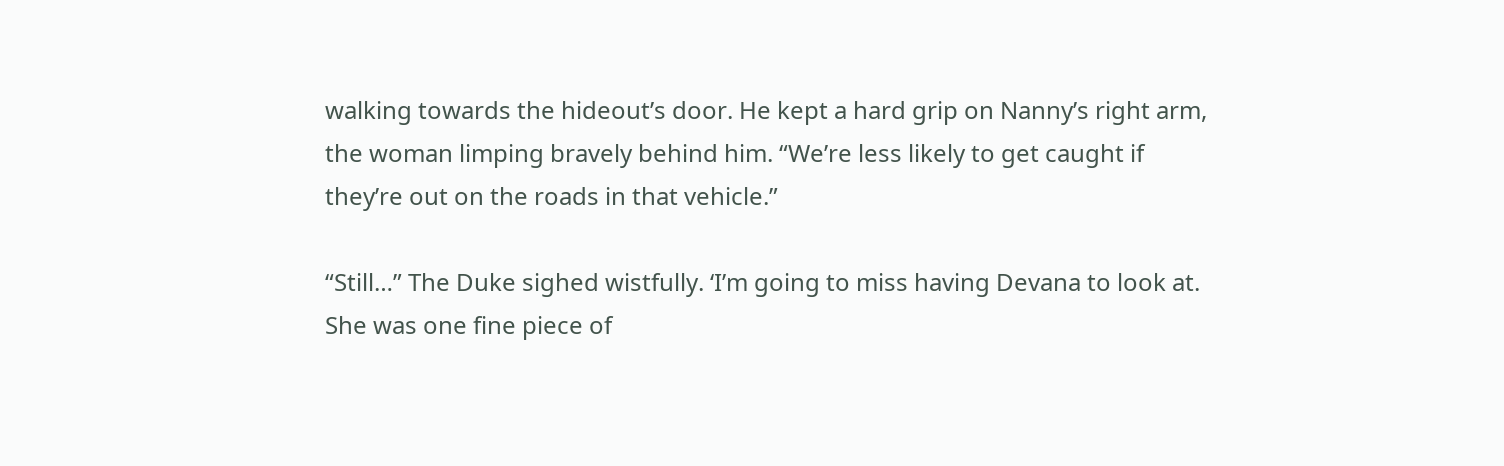walking towards the hideout’s door. He kept a hard grip on Nanny’s right arm, the woman limping bravely behind him. “We’re less likely to get caught if they’re out on the roads in that vehicle.”

“Still…” The Duke sighed wistfully. ‘I’m going to miss having Devana to look at. She was one fine piece of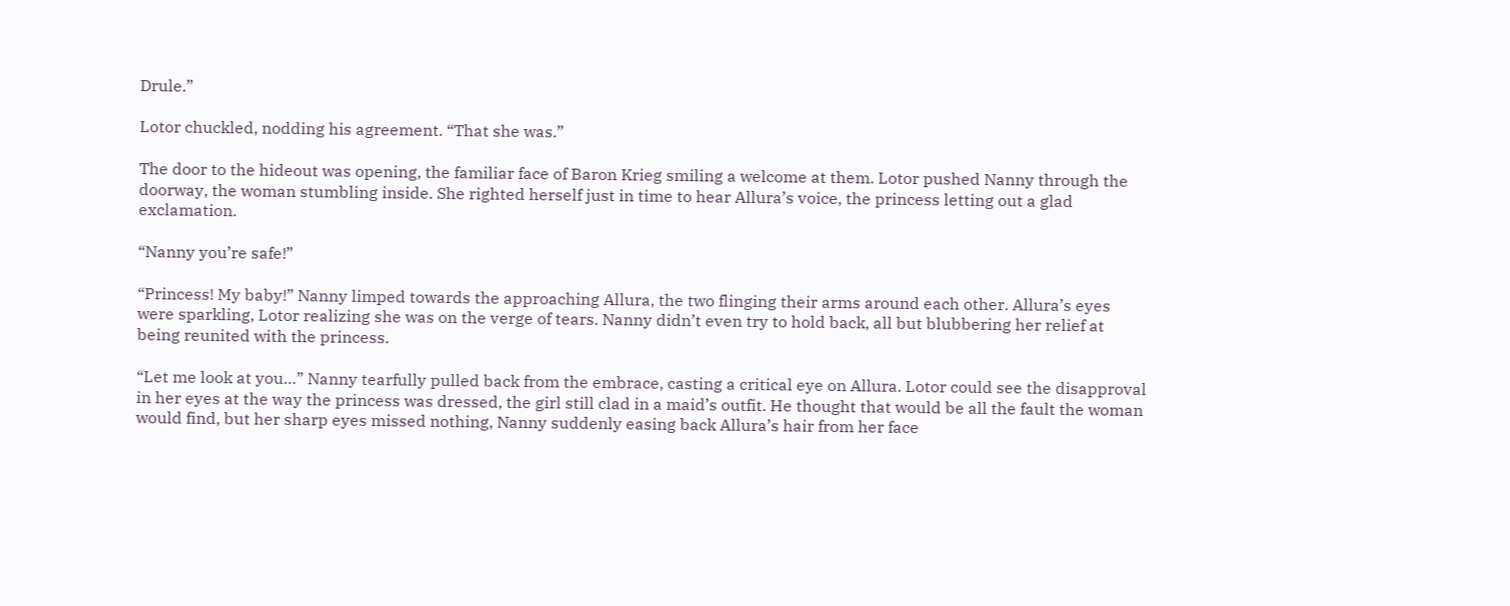Drule.”

Lotor chuckled, nodding his agreement. “That she was.”

The door to the hideout was opening, the familiar face of Baron Krieg smiling a welcome at them. Lotor pushed Nanny through the doorway, the woman stumbling inside. She righted herself just in time to hear Allura’s voice, the princess letting out a glad exclamation.

“Nanny you’re safe!”

“Princess! My baby!” Nanny limped towards the approaching Allura, the two flinging their arms around each other. Allura’s eyes were sparkling, Lotor realizing she was on the verge of tears. Nanny didn’t even try to hold back, all but blubbering her relief at being reunited with the princess.

“Let me look at you…” Nanny tearfully pulled back from the embrace, casting a critical eye on Allura. Lotor could see the disapproval in her eyes at the way the princess was dressed, the girl still clad in a maid’s outfit. He thought that would be all the fault the woman would find, but her sharp eyes missed nothing, Nanny suddenly easing back Allura’s hair from her face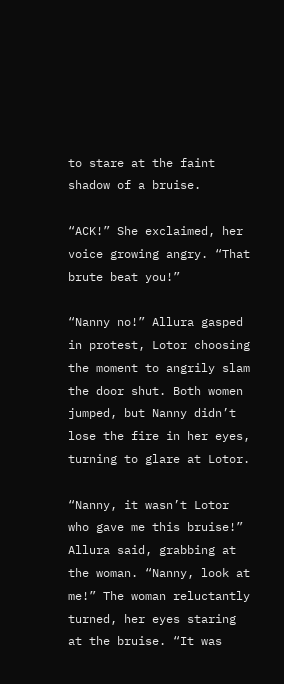to stare at the faint shadow of a bruise.

“ACK!” She exclaimed, her voice growing angry. “That brute beat you!”

“Nanny no!” Allura gasped in protest, Lotor choosing the moment to angrily slam the door shut. Both women jumped, but Nanny didn’t lose the fire in her eyes, turning to glare at Lotor.

“Nanny, it wasn’t Lotor who gave me this bruise!” Allura said, grabbing at the woman. “Nanny, look at me!” The woman reluctantly turned, her eyes staring at the bruise. “It was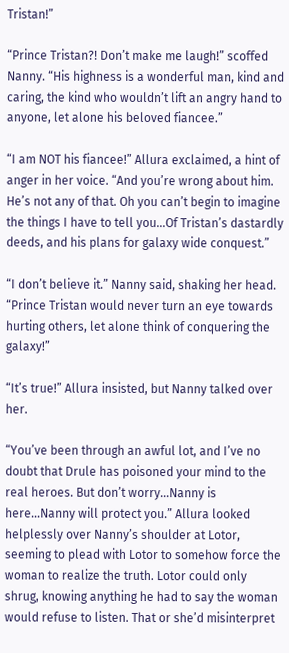Tristan!”

“Prince Tristan?! Don’t make me laugh!” scoffed Nanny. “His highness is a wonderful man, kind and caring, the kind who wouldn’t lift an angry hand to anyone, let alone his beloved fiancee.”

“I am NOT his fiancee!” Allura exclaimed, a hint of anger in her voice. “And you’re wrong about him. He’s not any of that. Oh you can’t begin to imagine the things I have to tell you…Of Tristan’s dastardly deeds, and his plans for galaxy wide conquest.”

“I don’t believe it.” Nanny said, shaking her head. “Prince Tristan would never turn an eye towards hurting others, let alone think of conquering the galaxy!”

“It’s true!” Allura insisted, but Nanny talked over her.

“You’ve been through an awful lot, and I’ve no doubt that Drule has poisoned your mind to the real heroes. But don’t worry…Nanny is here…Nanny will protect you.” Allura looked helplessly over Nanny’s shoulder at Lotor, seeming to plead with Lotor to somehow force the woman to realize the truth. Lotor could only shrug, knowing anything he had to say the woman would refuse to listen. That or she’d misinterpret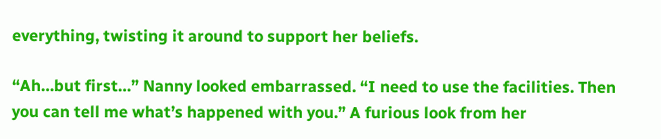everything, twisting it around to support her beliefs.

“Ah…but first…” Nanny looked embarrassed. “I need to use the facilities. Then you can tell me what’s happened with you.” A furious look from her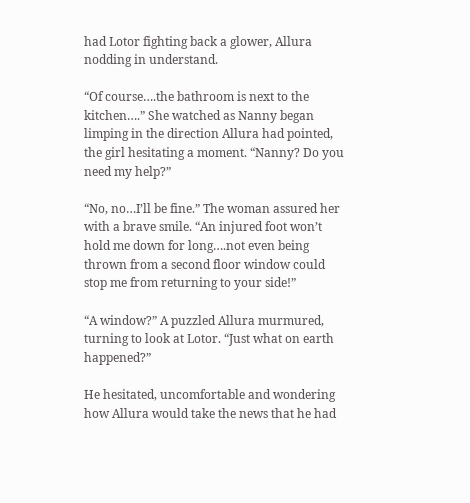had Lotor fighting back a glower, Allura nodding in understand.

“Of course….the bathroom is next to the kitchen….” She watched as Nanny began limping in the direction Allura had pointed, the girl hesitating a moment. “Nanny? Do you need my help?”

“No, no…I’ll be fine.” The woman assured her with a brave smile. “An injured foot won’t hold me down for long….not even being thrown from a second floor window could stop me from returning to your side!”

“A window?” A puzzled Allura murmured, turning to look at Lotor. “Just what on earth happened?”

He hesitated, uncomfortable and wondering how Allura would take the news that he had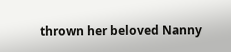thrown her beloved Nanny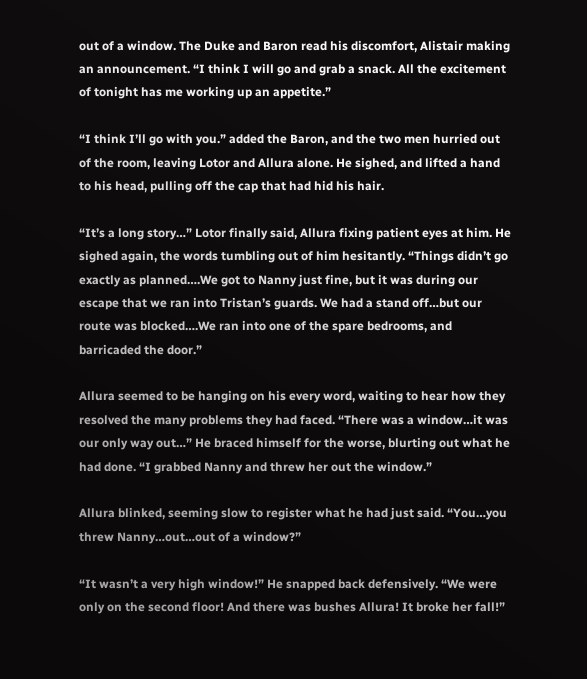out of a window. The Duke and Baron read his discomfort, Alistair making an announcement. “I think I will go and grab a snack. All the excitement of tonight has me working up an appetite.”

“I think I’ll go with you.” added the Baron, and the two men hurried out of the room, leaving Lotor and Allura alone. He sighed, and lifted a hand to his head, pulling off the cap that had hid his hair.

“It’s a long story…” Lotor finally said, Allura fixing patient eyes at him. He sighed again, the words tumbling out of him hesitantly. “Things didn’t go exactly as planned….We got to Nanny just fine, but it was during our escape that we ran into Tristan’s guards. We had a stand off…but our route was blocked….We ran into one of the spare bedrooms, and barricaded the door.”

Allura seemed to be hanging on his every word, waiting to hear how they resolved the many problems they had faced. “There was a window…it was our only way out…” He braced himself for the worse, blurting out what he had done. “I grabbed Nanny and threw her out the window.”

Allura blinked, seeming slow to register what he had just said. “You…you threw Nanny…out…out of a window?”

“It wasn’t a very high window!” He snapped back defensively. “We were only on the second floor! And there was bushes Allura! It broke her fall!”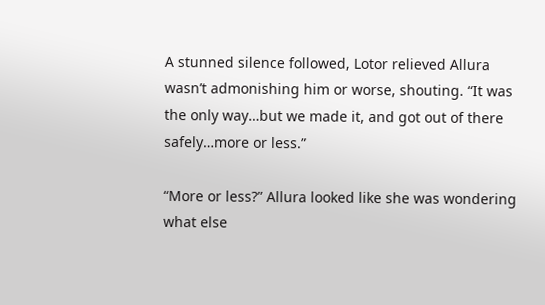A stunned silence followed, Lotor relieved Allura wasn’t admonishing him or worse, shouting. “It was the only way…but we made it, and got out of there safely…more or less.”

“More or less?” Allura looked like she was wondering what else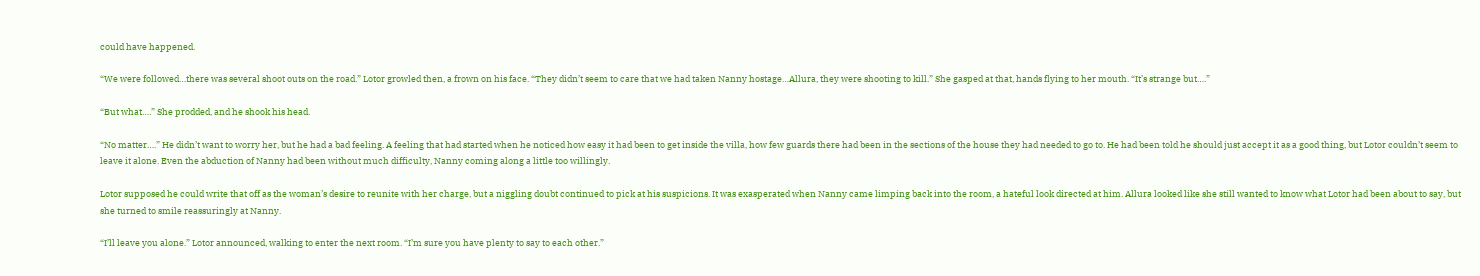could have happened.

“We were followed…there was several shoot outs on the road.” Lotor growled then, a frown on his face. “They didn’t seem to care that we had taken Nanny hostage…Allura, they were shooting to kill.” She gasped at that, hands flying to her mouth. “It’s strange but….”

“But what….” She prodded, and he shook his head.

“No matter….” He didn’t want to worry her, but he had a bad feeling. A feeling that had started when he noticed how easy it had been to get inside the villa, how few guards there had been in the sections of the house they had needed to go to. He had been told he should just accept it as a good thing, but Lotor couldn’t seem to leave it alone. Even the abduction of Nanny had been without much difficulty, Nanny coming along a little too willingly.

Lotor supposed he could write that off as the woman’s desire to reunite with her charge, but a niggling doubt continued to pick at his suspicions. It was exasperated when Nanny came limping back into the room, a hateful look directed at him. Allura looked like she still wanted to know what Lotor had been about to say, but she turned to smile reassuringly at Nanny.

“I’ll leave you alone.” Lotor announced, walking to enter the next room. “I’m sure you have plenty to say to each other.”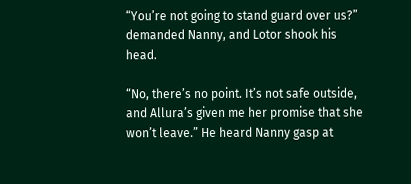“You’re not going to stand guard over us?” demanded Nanny, and Lotor shook his head.

“No, there’s no point. It’s not safe outside, and Allura’s given me her promise that she won’t leave.” He heard Nanny gasp at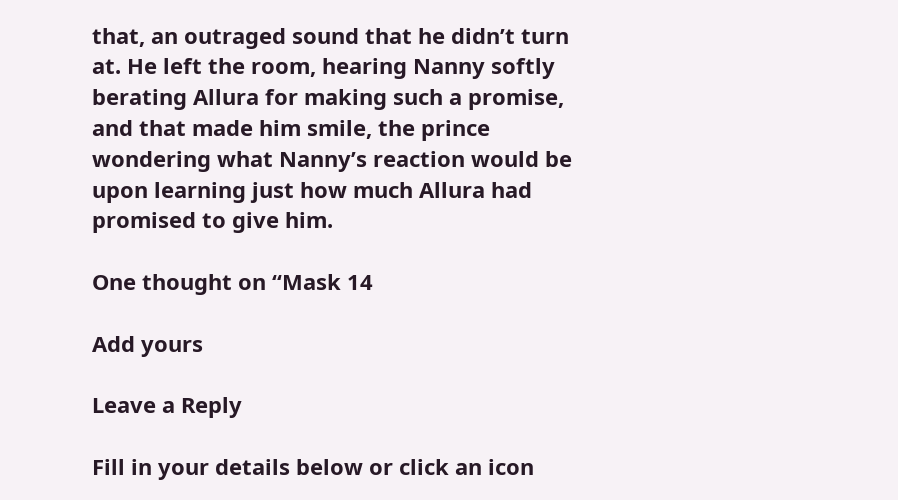that, an outraged sound that he didn’t turn at. He left the room, hearing Nanny softly berating Allura for making such a promise, and that made him smile, the prince wondering what Nanny’s reaction would be upon learning just how much Allura had promised to give him.

One thought on “Mask 14

Add yours

Leave a Reply

Fill in your details below or click an icon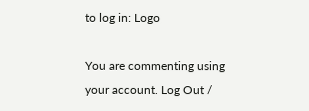to log in: Logo

You are commenting using your account. Log Out /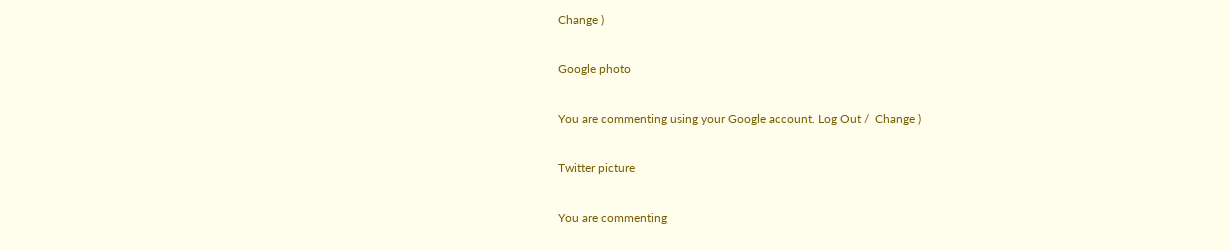Change )

Google photo

You are commenting using your Google account. Log Out /  Change )

Twitter picture

You are commenting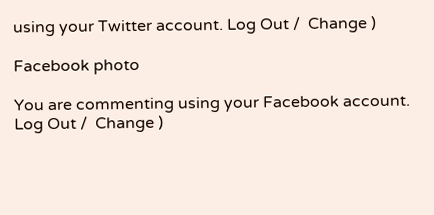using your Twitter account. Log Out /  Change )

Facebook photo

You are commenting using your Facebook account. Log Out /  Change )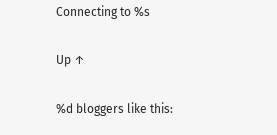Connecting to %s

Up ↑

%d bloggers like this: